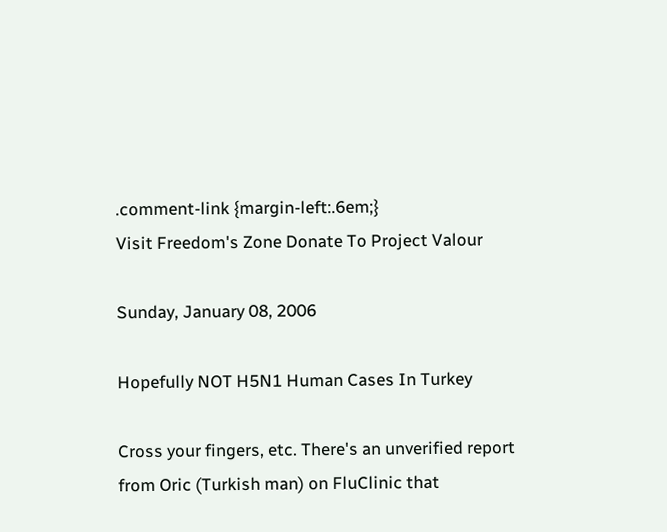.comment-link {margin-left:.6em;}
Visit Freedom's Zone Donate To Project Valour

Sunday, January 08, 2006

Hopefully NOT H5N1 Human Cases In Turkey

Cross your fingers, etc. There's an unverified report from Oric (Turkish man) on FluClinic that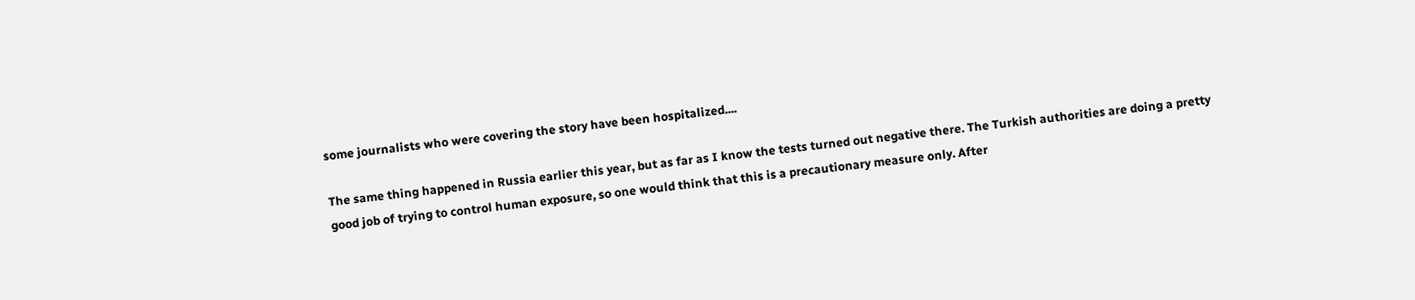some journalists who were covering the story have been hospitalized....

The same thing happened in Russia earlier this year, but as far as I know the tests turned out negative there. The Turkish authorities are doing a pretty good job of trying to control human exposure, so one would think that this is a precautionary measure only. After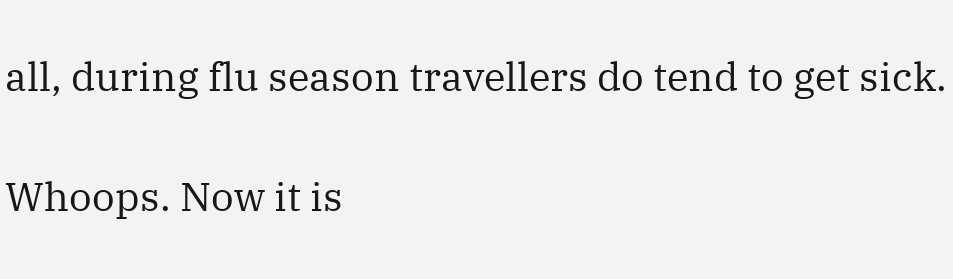all, during flu season travellers do tend to get sick.

Whoops. Now it is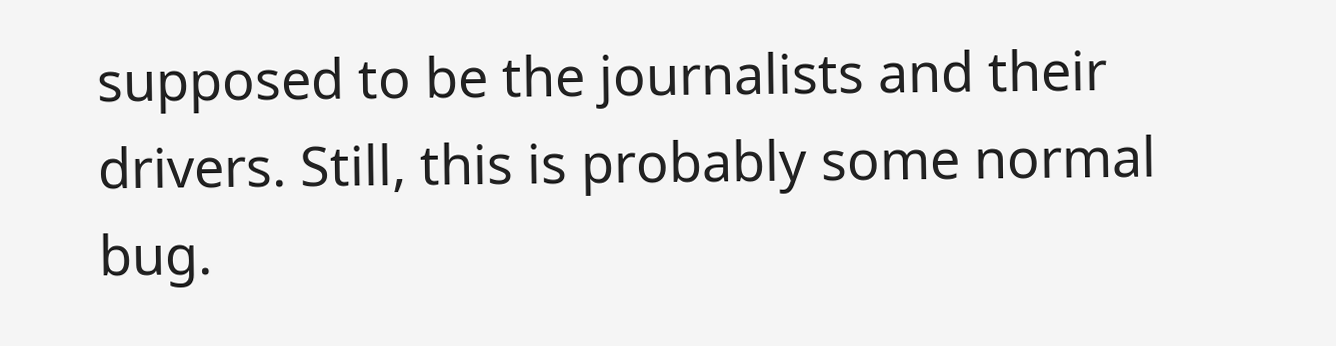supposed to be the journalists and their drivers. Still, this is probably some normal bug.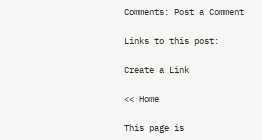Comments: Post a Comment

Links to this post:

Create a Link

<< Home

This page is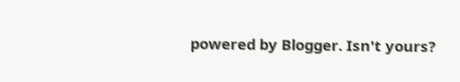powered by Blogger. Isn't yours?